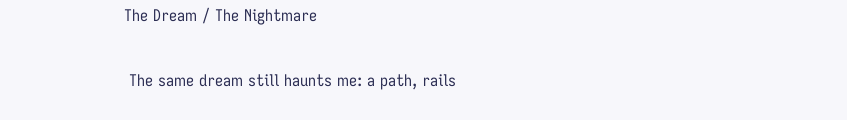The Dream / The Nightmare

 The same dream still haunts me: a path, rails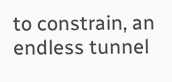to constrain, an endless tunnel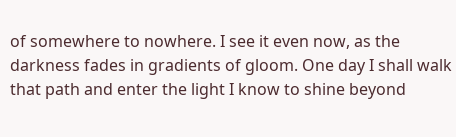of somewhere to nowhere. I see it even now, as the darkness fades in gradients of gloom. One day I shall walk that path and enter the light I know to shine beyond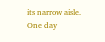its narrow aisle. One day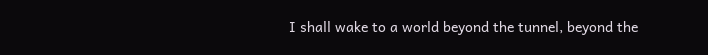I shall wake to a world beyond the tunnel, beyond the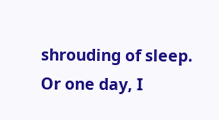shrouding of sleep. Or one day, I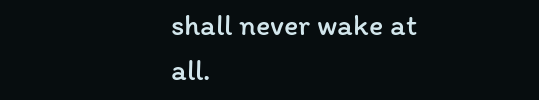shall never wake at all.